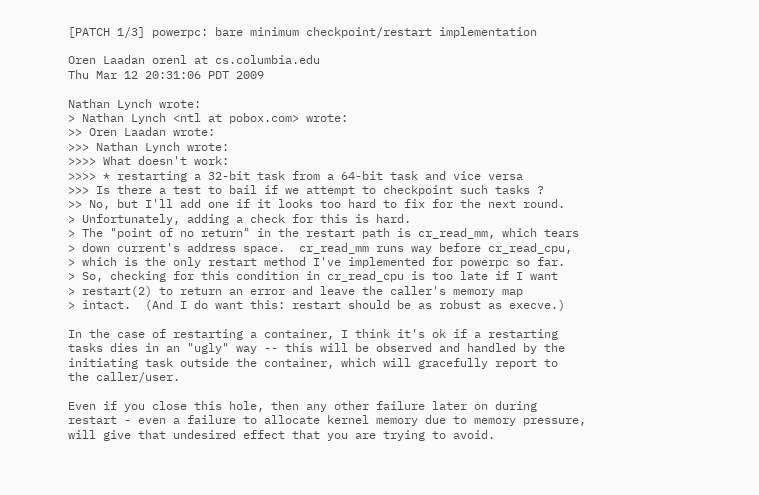[PATCH 1/3] powerpc: bare minimum checkpoint/restart implementation

Oren Laadan orenl at cs.columbia.edu
Thu Mar 12 20:31:06 PDT 2009

Nathan Lynch wrote:
> Nathan Lynch <ntl at pobox.com> wrote:
>> Oren Laadan wrote:
>>> Nathan Lynch wrote:
>>>> What doesn't work:
>>>> * restarting a 32-bit task from a 64-bit task and vice versa
>>> Is there a test to bail if we attempt to checkpoint such tasks ?
>> No, but I'll add one if it looks too hard to fix for the next round.
> Unfortunately, adding a check for this is hard.
> The "point of no return" in the restart path is cr_read_mm, which tears
> down current's address space.  cr_read_mm runs way before cr_read_cpu,
> which is the only restart method I've implemented for powerpc so far.
> So, checking for this condition in cr_read_cpu is too late if I want
> restart(2) to return an error and leave the caller's memory map
> intact.  (And I do want this: restart should be as robust as execve.)

In the case of restarting a container, I think it's ok if a restarting
tasks dies in an "ugly" way -- this will be observed and handled by the
initiating task outside the container, which will gracefully report to
the caller/user.

Even if you close this hole, then any other failure later on during
restart - even a failure to allocate kernel memory due to memory pressure,
will give that undesired effect that you are trying to avoid.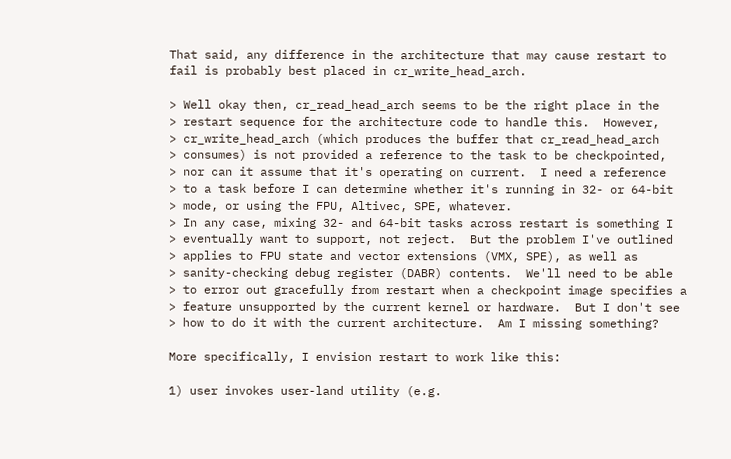That said, any difference in the architecture that may cause restart to
fail is probably best placed in cr_write_head_arch.

> Well okay then, cr_read_head_arch seems to be the right place in the
> restart sequence for the architecture code to handle this.  However,
> cr_write_head_arch (which produces the buffer that cr_read_head_arch
> consumes) is not provided a reference to the task to be checkpointed,
> nor can it assume that it's operating on current.  I need a reference
> to a task before I can determine whether it's running in 32- or 64-bit
> mode, or using the FPU, Altivec, SPE, whatever.
> In any case, mixing 32- and 64-bit tasks across restart is something I
> eventually want to support, not reject.  But the problem I've outlined
> applies to FPU state and vector extensions (VMX, SPE), as well as
> sanity-checking debug register (DABR) contents.  We'll need to be able
> to error out gracefully from restart when a checkpoint image specifies a
> feature unsupported by the current kernel or hardware.  But I don't see
> how to do it with the current architecture.  Am I missing something?

More specifically, I envision restart to work like this:

1) user invokes user-land utility (e.g.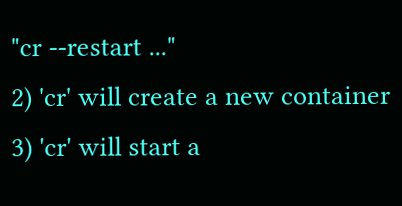"cr --restart ..."
2) 'cr' will create a new container
3) 'cr' will start a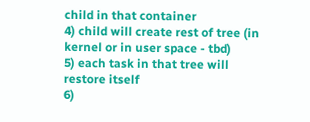child in that container
4) child will create rest of tree (in kernel or in user space - tbd)
5) each task in that tree will restore itself
6)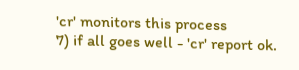'cr' monitors this process
7) if all goes well - 'cr' report ok.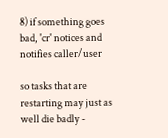8) if something goes bad, 'cr' notices and notifies caller/user

so tasks that are restarting may just as well die badly -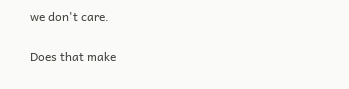we don't care.

Does that make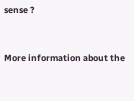sense ?


More information about the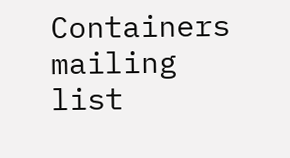Containers mailing list